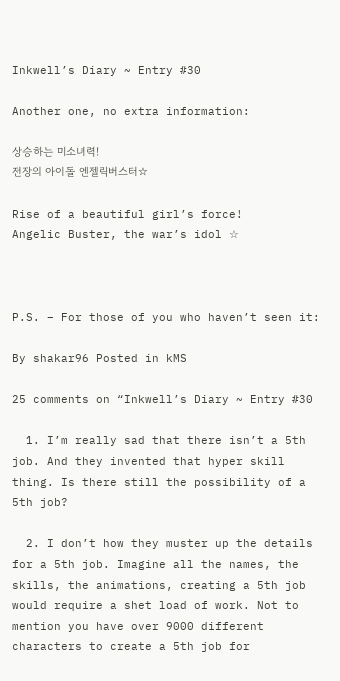Inkwell’s Diary ~ Entry #30

Another one, no extra information:

상승하는 미소녀력!
전장의 아이돌 엔젤릭버스터☆

Rise of a beautiful girl’s force!
Angelic Buster, the war’s idol ☆



P.S. – For those of you who haven’t seen it:

By shakar96 Posted in kMS

25 comments on “Inkwell’s Diary ~ Entry #30

  1. I’m really sad that there isn’t a 5th job. And they invented that hyper skill thing. Is there still the possibility of a 5th job?

  2. I don’t how they muster up the details for a 5th job. Imagine all the names, the skills, the animations, creating a 5th job would require a shet load of work. Not to mention you have over 9000 different characters to create a 5th job for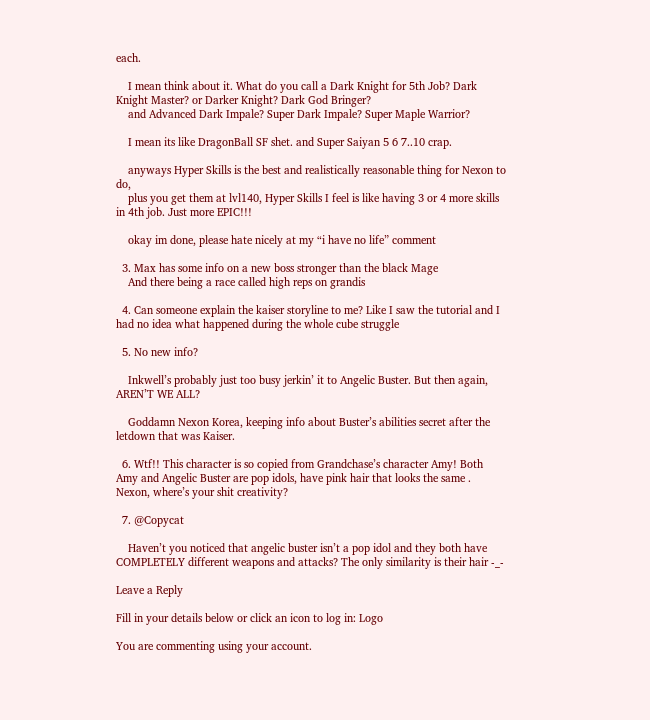each.

    I mean think about it. What do you call a Dark Knight for 5th Job? Dark Knight Master? or Darker Knight? Dark God Bringer?
    and Advanced Dark Impale? Super Dark Impale? Super Maple Warrior?

    I mean its like DragonBall SF shet. and Super Saiyan 5 6 7..10 crap.

    anyways Hyper Skills is the best and realistically reasonable thing for Nexon to do,
    plus you get them at lvl140, Hyper Skills I feel is like having 3 or 4 more skills in 4th job. Just more EPIC!!!

    okay im done, please hate nicely at my “i have no life” comment

  3. Max has some info on a new boss stronger than the black Mage
    And there being a race called high reps on grandis

  4. Can someone explain the kaiser storyline to me? Like I saw the tutorial and I had no idea what happened during the whole cube struggle

  5. No new info?

    Inkwell’s probably just too busy jerkin’ it to Angelic Buster. But then again, AREN’T WE ALL?

    Goddamn Nexon Korea, keeping info about Buster’s abilities secret after the letdown that was Kaiser.

  6. Wtf!! This character is so copied from Grandchase’s character Amy! Both Amy and Angelic Buster are pop idols, have pink hair that looks the same . Nexon, where’s your shit creativity?

  7. @Copycat

    Haven’t you noticed that angelic buster isn’t a pop idol and they both have COMPLETELY different weapons and attacks? The only similarity is their hair -_-

Leave a Reply

Fill in your details below or click an icon to log in: Logo

You are commenting using your account.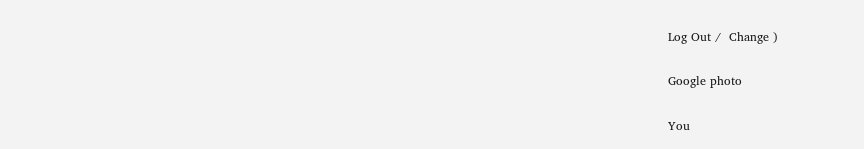Log Out /  Change )

Google photo

You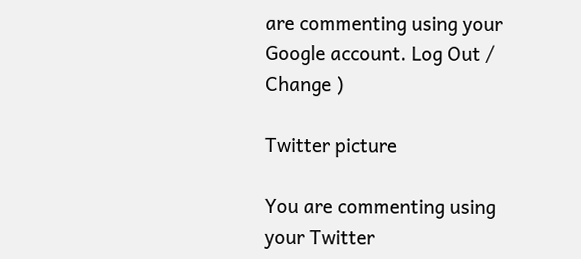are commenting using your Google account. Log Out /  Change )

Twitter picture

You are commenting using your Twitter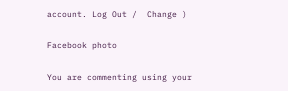account. Log Out /  Change )

Facebook photo

You are commenting using your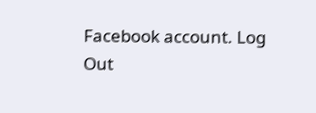Facebook account. Log Out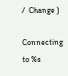/  Change )

Connecting to %s